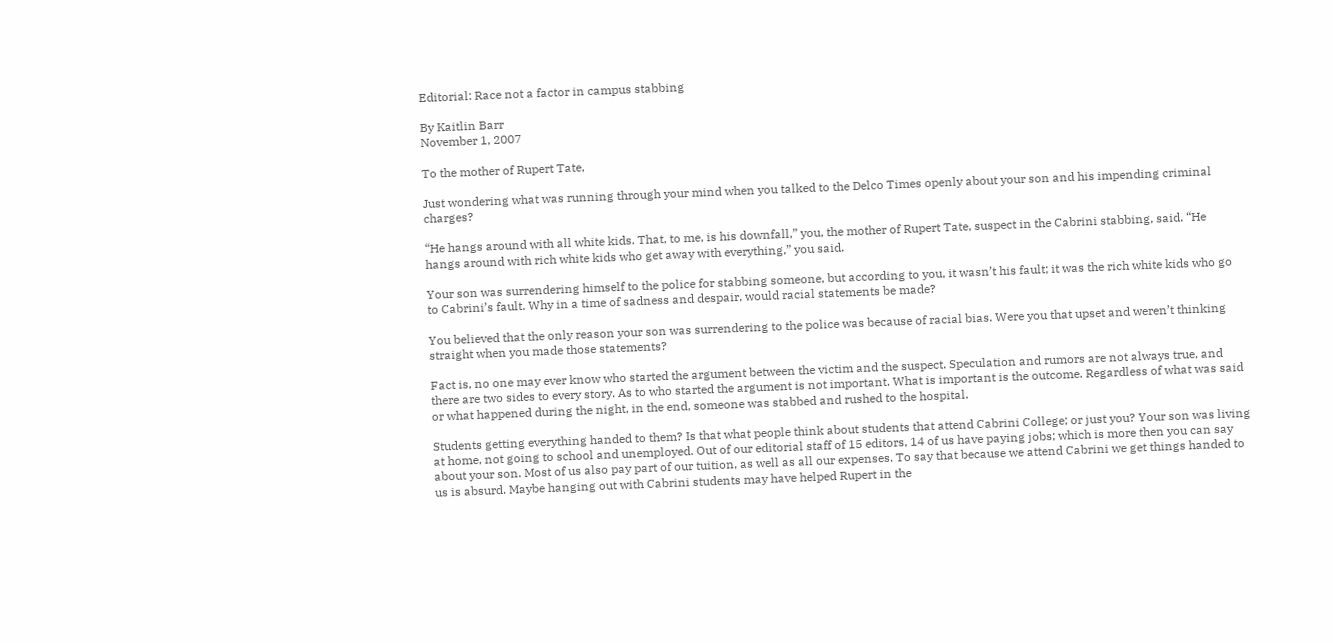Editorial: Race not a factor in campus stabbing

By Kaitlin Barr
November 1, 2007

To the mother of Rupert Tate,

Just wondering what was running through your mind when you talked to the Delco Times openly about your son and his impending criminal charges?

“He hangs around with all white kids. That, to me, is his downfall,” you, the mother of Rupert Tate, suspect in the Cabrini stabbing, said. “He hangs around with rich white kids who get away with everything,” you said.

Your son was surrendering himself to the police for stabbing someone, but according to you, it wasn’t his fault; it was the rich white kids who go to Cabrini’s fault. Why in a time of sadness and despair, would racial statements be made?

You believed that the only reason your son was surrendering to the police was because of racial bias. Were you that upset and weren’t thinking straight when you made those statements?

Fact is, no one may ever know who started the argument between the victim and the suspect. Speculation and rumors are not always true, and there are two sides to every story. As to who started the argument is not important. What is important is the outcome. Regardless of what was said or what happened during the night, in the end, someone was stabbed and rushed to the hospital.

Students getting everything handed to them? Is that what people think about students that attend Cabrini College; or just you? Your son was living at home, not going to school and unemployed. Out of our editorial staff of 15 editors, 14 of us have paying jobs; which is more then you can say about your son. Most of us also pay part of our tuition, as well as all our expenses. To say that because we attend Cabrini we get things handed to us is absurd. Maybe hanging out with Cabrini students may have helped Rupert in the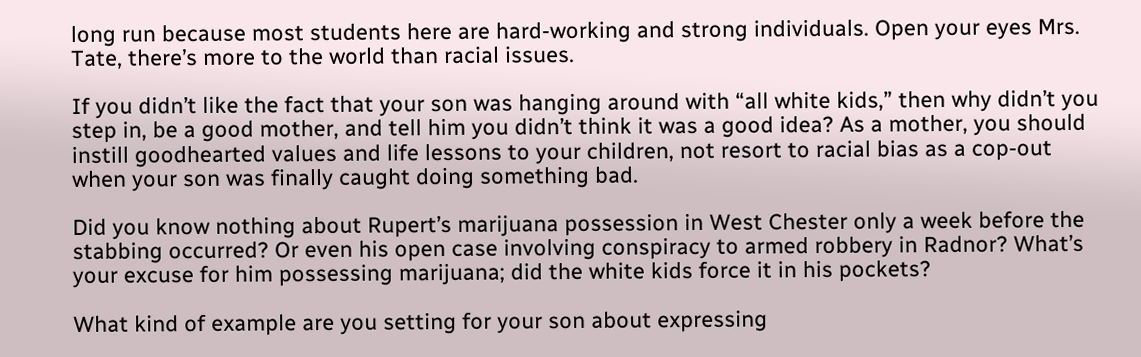long run because most students here are hard-working and strong individuals. Open your eyes Mrs. Tate, there’s more to the world than racial issues.

If you didn’t like the fact that your son was hanging around with “all white kids,” then why didn’t you step in, be a good mother, and tell him you didn’t think it was a good idea? As a mother, you should instill goodhearted values and life lessons to your children, not resort to racial bias as a cop-out when your son was finally caught doing something bad.

Did you know nothing about Rupert’s marijuana possession in West Chester only a week before the stabbing occurred? Or even his open case involving conspiracy to armed robbery in Radnor? What’s your excuse for him possessing marijuana; did the white kids force it in his pockets?

What kind of example are you setting for your son about expressing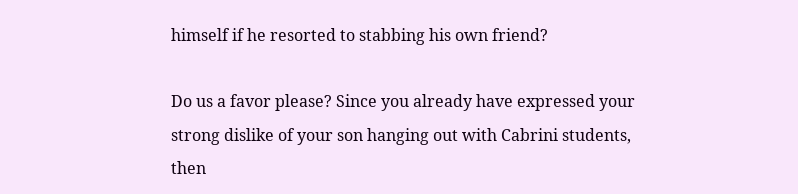himself if he resorted to stabbing his own friend?

Do us a favor please? Since you already have expressed your strong dislike of your son hanging out with Cabrini students, then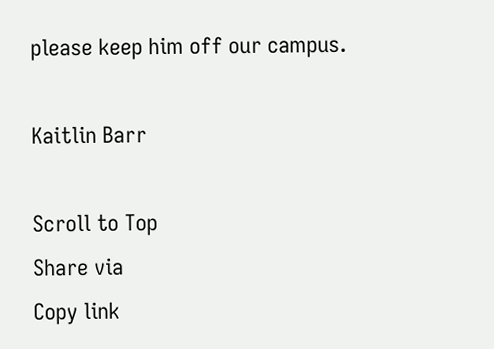please keep him off our campus.

Kaitlin Barr

Scroll to Top
Share via
Copy link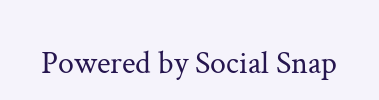Powered by Social Snap